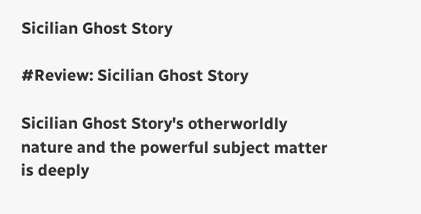Sicilian Ghost Story

#Review: Sicilian Ghost Story

Sicilian Ghost Story's otherworldly nature and the powerful subject matter is deeply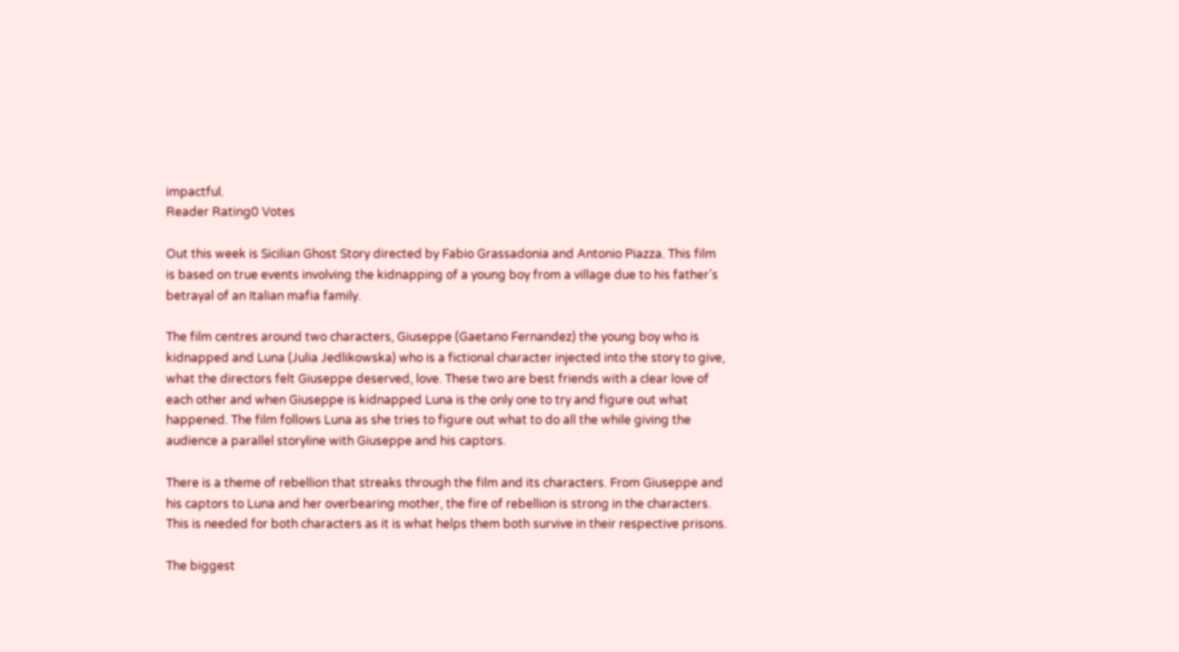impactful.
Reader Rating0 Votes

Out this week is Sicilian Ghost Story directed by Fabio Grassadonia and Antonio Piazza. This film is based on true events involving the kidnapping of a young boy from a village due to his father’s betrayal of an Italian mafia family.

The film centres around two characters, Giuseppe (Gaetano Fernandez) the young boy who is kidnapped and Luna (Julia Jedlikowska) who is a fictional character injected into the story to give, what the directors felt Giuseppe deserved, love. These two are best friends with a clear love of each other and when Giuseppe is kidnapped Luna is the only one to try and figure out what happened. The film follows Luna as she tries to figure out what to do all the while giving the audience a parallel storyline with Giuseppe and his captors.

There is a theme of rebellion that streaks through the film and its characters. From Giuseppe and his captors to Luna and her overbearing mother, the fire of rebellion is strong in the characters. This is needed for both characters as it is what helps them both survive in their respective prisons.

The biggest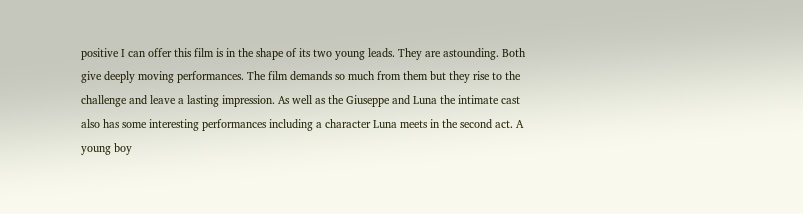positive I can offer this film is in the shape of its two young leads. They are astounding. Both give deeply moving performances. The film demands so much from them but they rise to the challenge and leave a lasting impression. As well as the Giuseppe and Luna the intimate cast also has some interesting performances including a character Luna meets in the second act. A young boy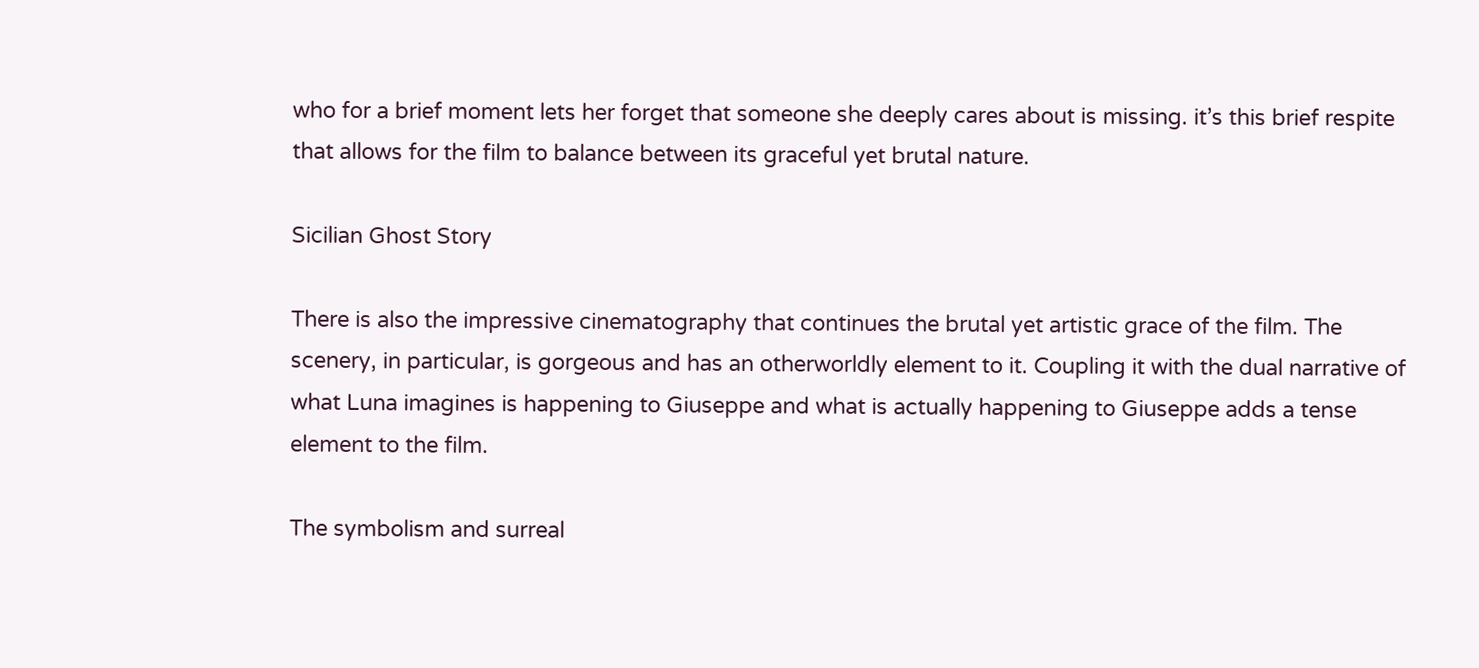who for a brief moment lets her forget that someone she deeply cares about is missing. it’s this brief respite that allows for the film to balance between its graceful yet brutal nature.

Sicilian Ghost Story

There is also the impressive cinematography that continues the brutal yet artistic grace of the film. The scenery, in particular, is gorgeous and has an otherworldly element to it. Coupling it with the dual narrative of what Luna imagines is happening to Giuseppe and what is actually happening to Giuseppe adds a tense element to the film.

The symbolism and surreal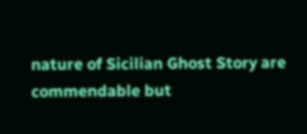nature of Sicilian Ghost Story are commendable but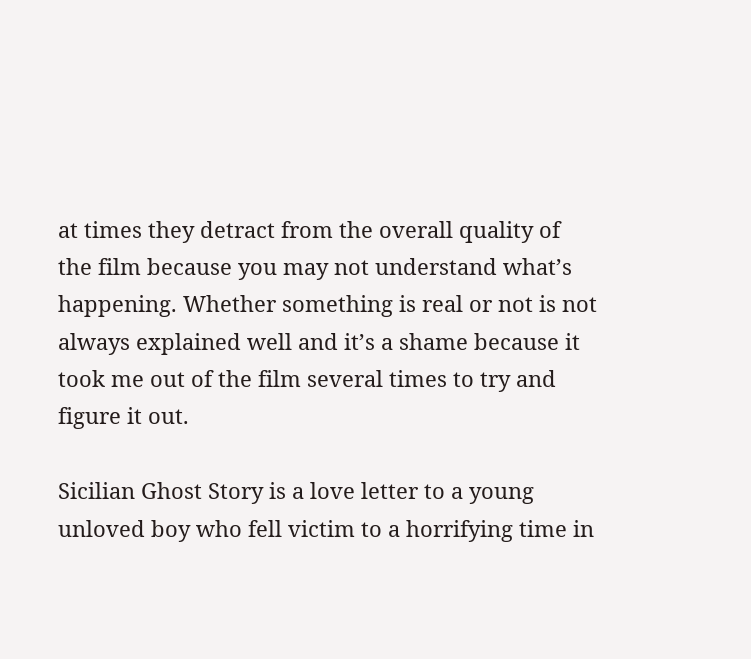at times they detract from the overall quality of the film because you may not understand what’s happening. Whether something is real or not is not always explained well and it’s a shame because it took me out of the film several times to try and figure it out.

Sicilian Ghost Story is a love letter to a young unloved boy who fell victim to a horrifying time in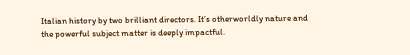Italian history by two brilliant directors. It’s otherworldly nature and the powerful subject matter is deeply impactful.